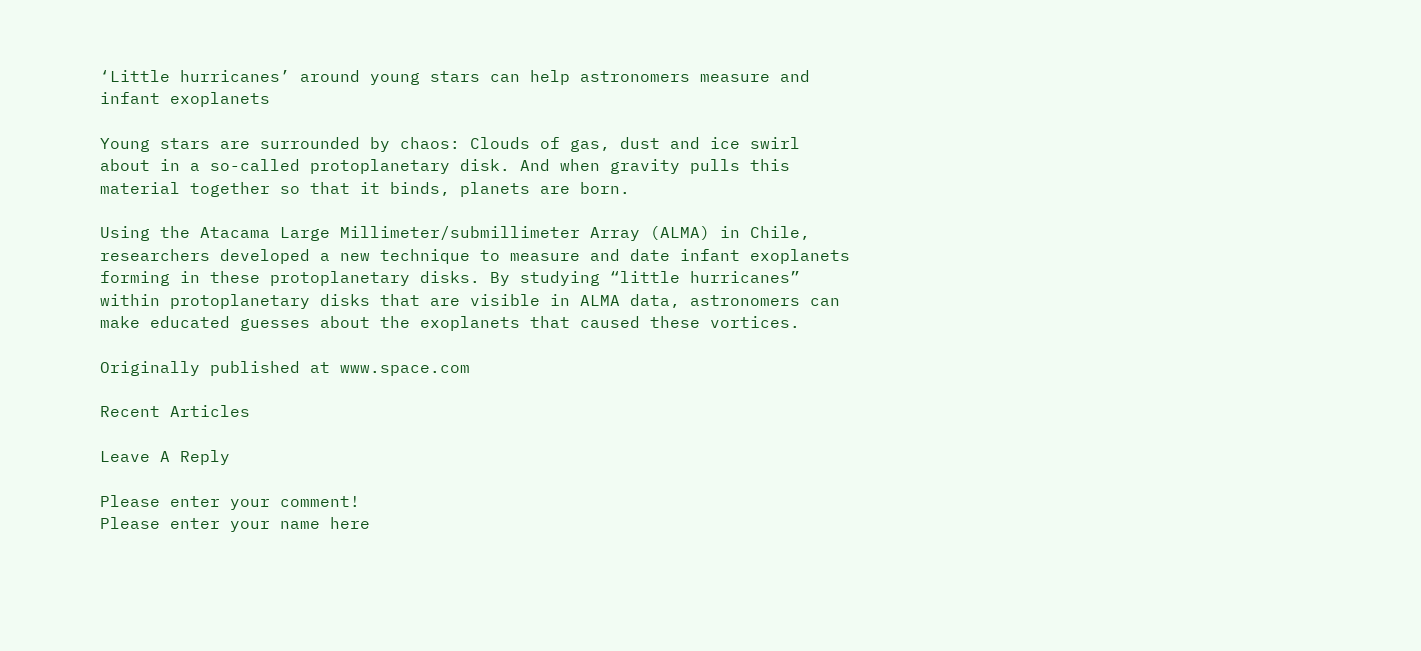‘Little hurricanes’ around young stars can help astronomers measure and infant exoplanets

Young stars are surrounded by chaos: Clouds of gas, dust and ice swirl about in a so-called protoplanetary disk. And when gravity pulls this material together so that it binds, planets are born.

Using the Atacama Large Millimeter/submillimeter Array (ALMA) in Chile, researchers developed a new technique to measure and date infant exoplanets forming in these protoplanetary disks. By studying “little hurricanes” within protoplanetary disks that are visible in ALMA data, astronomers can make educated guesses about the exoplanets that caused these vortices.

Originally published at www.space.com

Recent Articles

Leave A Reply

Please enter your comment!
Please enter your name here